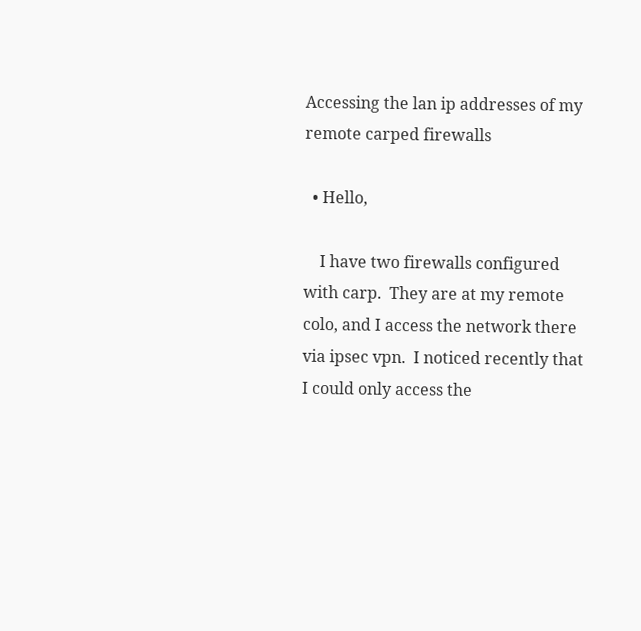Accessing the lan ip addresses of my remote carped firewalls

  • Hello,

    I have two firewalls configured with carp.  They are at my remote colo, and I access the network there via ipsec vpn.  I noticed recently that I could only access the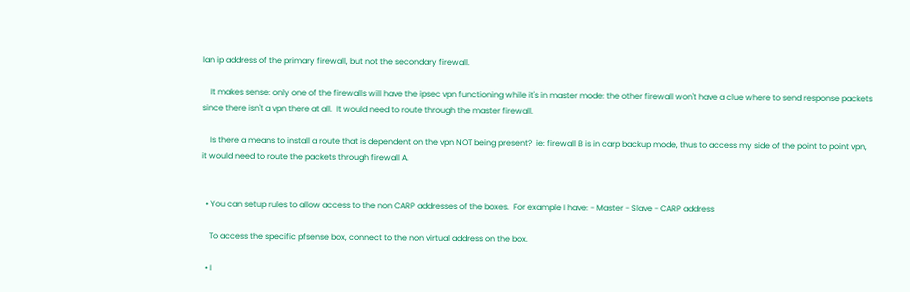lan ip address of the primary firewall, but not the secondary firewall.

    It makes sense: only one of the firewalls will have the ipsec vpn functioning while it's in master mode: the other firewall won't have a clue where to send response packets since there isn't a vpn there at all.  It would need to route through the master firewall.

    Is there a means to install a route that is dependent on the vpn NOT being present?  ie: firewall B is in carp backup mode, thus to access my side of the point to point vpn, it would need to route the packets through firewall A.


  • You can setup rules to allow access to the non CARP addresses of the boxes.  For example I have: - Master - Slave - CARP address

    To access the specific pfsense box, connect to the non virtual address on the box.

  • I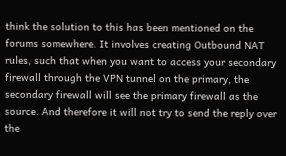think the solution to this has been mentioned on the forums somewhere. It involves creating Outbound NAT rules, such that when you want to access your secondary firewall through the VPN tunnel on the primary, the secondary firewall will see the primary firewall as the source. And therefore it will not try to send the reply over the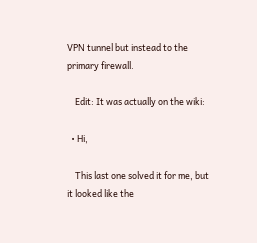VPN tunnel but instead to the primary firewall.

    Edit: It was actually on the wiki:

  • Hi,

    This last one solved it for me, but it looked like the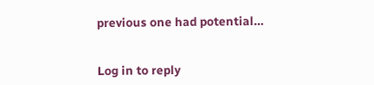previous one had potential…


Log in to reply